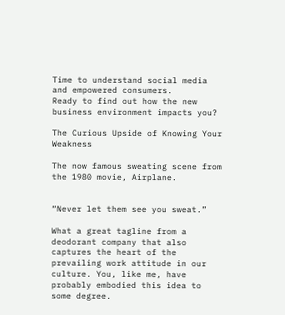Time to understand social media and empowered consumers.
Ready to find out how the new business environment impacts you?

The Curious Upside of Knowing Your Weakness

The now famous sweating scene from the 1980 movie, Airplane.


“Never let them see you sweat.”

What a great tagline from a deodorant company that also captures the heart of the prevailing work attitude in our culture. You, like me, have probably embodied this idea to some degree.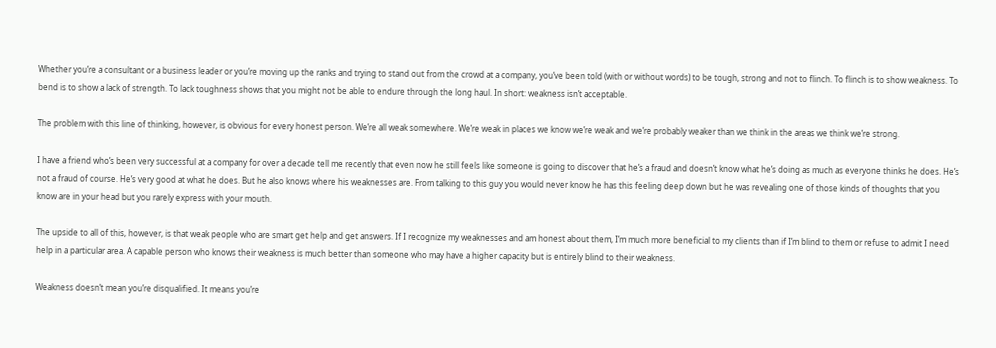Whether you’re a consultant or a business leader or you’re moving up the ranks and trying to stand out from the crowd at a company, you’ve been told (with or without words) to be tough, strong and not to flinch. To flinch is to show weakness. To bend is to show a lack of strength. To lack toughness shows that you might not be able to endure through the long haul. In short: weakness isn’t acceptable.

The problem with this line of thinking, however, is obvious for every honest person. We’re all weak somewhere. We’re weak in places we know we’re weak and we’re probably weaker than we think in the areas we think we’re strong.

I have a friend who’s been very successful at a company for over a decade tell me recently that even now he still feels like someone is going to discover that he’s a fraud and doesn’t know what he’s doing as much as everyone thinks he does. He’s not a fraud of course. He’s very good at what he does. But he also knows where his weaknesses are. From talking to this guy you would never know he has this feeling deep down but he was revealing one of those kinds of thoughts that you know are in your head but you rarely express with your mouth.

The upside to all of this, however, is that weak people who are smart get help and get answers. If I recognize my weaknesses and am honest about them, I’m much more beneficial to my clients than if I’m blind to them or refuse to admit I need help in a particular area. A capable person who knows their weakness is much better than someone who may have a higher capacity but is entirely blind to their weakness.

Weakness doesn’t mean you’re disqualified. It means you’re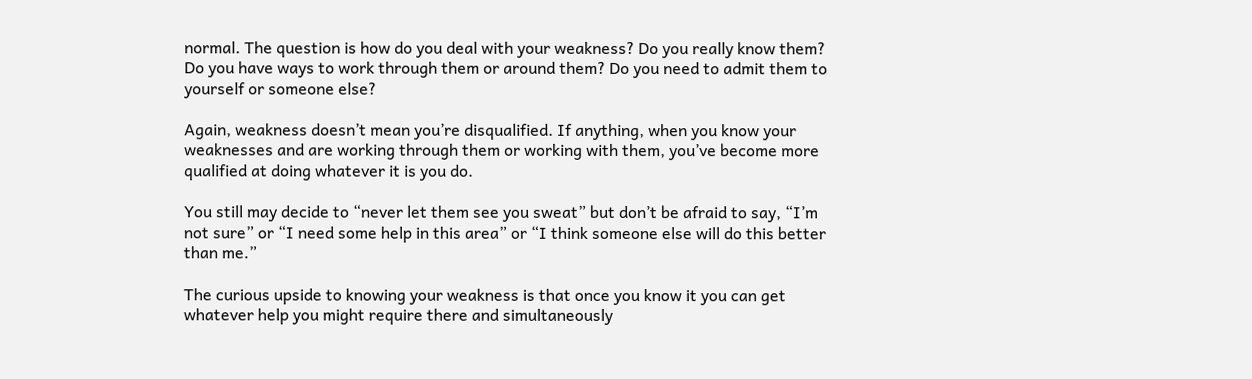normal. The question is how do you deal with your weakness? Do you really know them? Do you have ways to work through them or around them? Do you need to admit them to yourself or someone else?

Again, weakness doesn’t mean you’re disqualified. If anything, when you know your weaknesses and are working through them or working with them, you’ve become more qualified at doing whatever it is you do.

You still may decide to “never let them see you sweat” but don’t be afraid to say, “I’m not sure” or “I need some help in this area” or “I think someone else will do this better than me.”

The curious upside to knowing your weakness is that once you know it you can get whatever help you might require there and simultaneously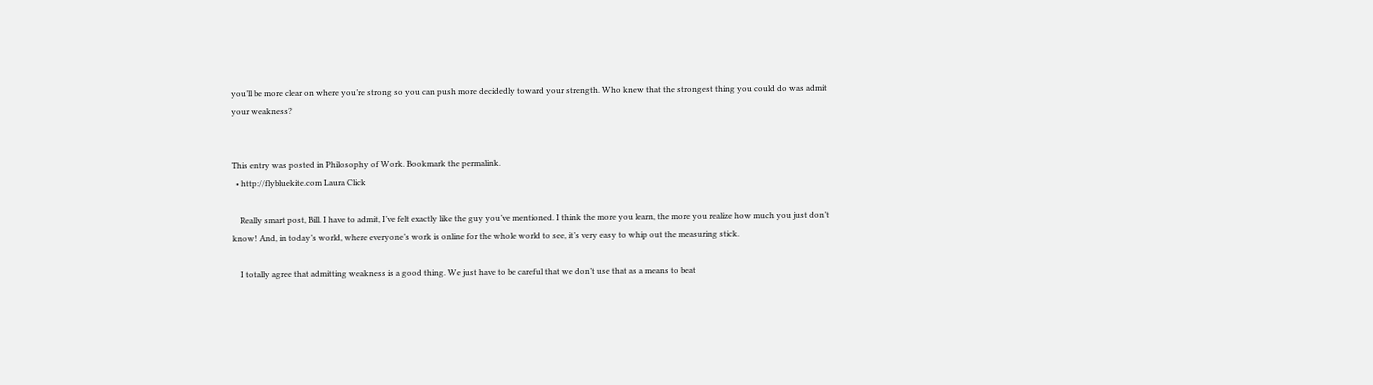you’ll be more clear on where you’re strong so you can push more decidedly toward your strength. Who knew that the strongest thing you could do was admit your weakness?


This entry was posted in Philosophy of Work. Bookmark the permalink.
  • http://flybluekite.com Laura Click

    Really smart post, Bill. I have to admit, I’ve felt exactly like the guy you’ve mentioned. I think the more you learn, the more you realize how much you just don’t know! And, in today’s world, where everyone’s work is online for the whole world to see, it’s very easy to whip out the measuring stick.

    I totally agree that admitting weakness is a good thing. We just have to be careful that we don’t use that as a means to beat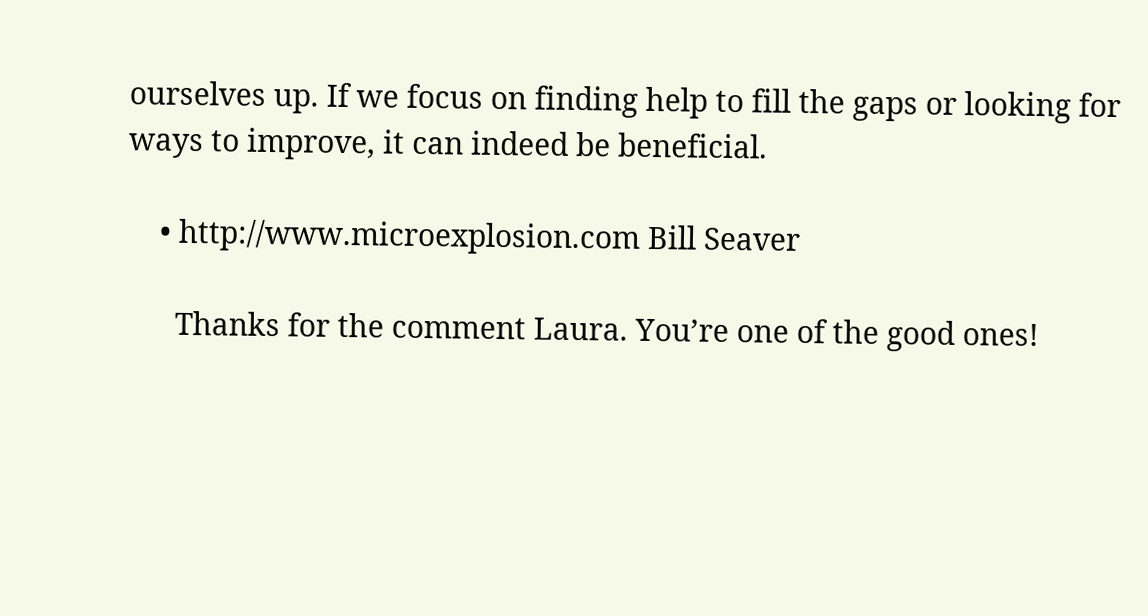ourselves up. If we focus on finding help to fill the gaps or looking for ways to improve, it can indeed be beneficial.

    • http://www.microexplosion.com Bill Seaver

      Thanks for the comment Laura. You’re one of the good ones!